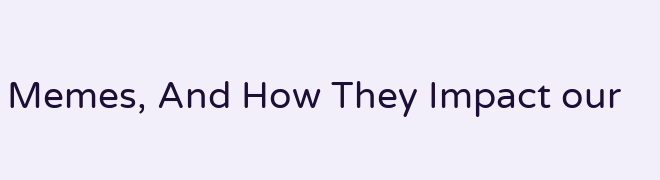Memes, And How They Impact our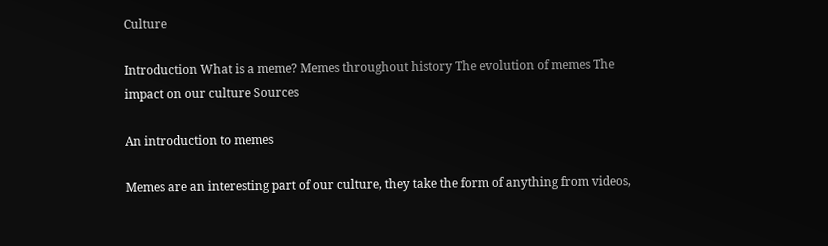Culture

Introduction What is a meme? Memes throughout history The evolution of memes The impact on our culture Sources

An introduction to memes

Memes are an interesting part of our culture, they take the form of anything from videos,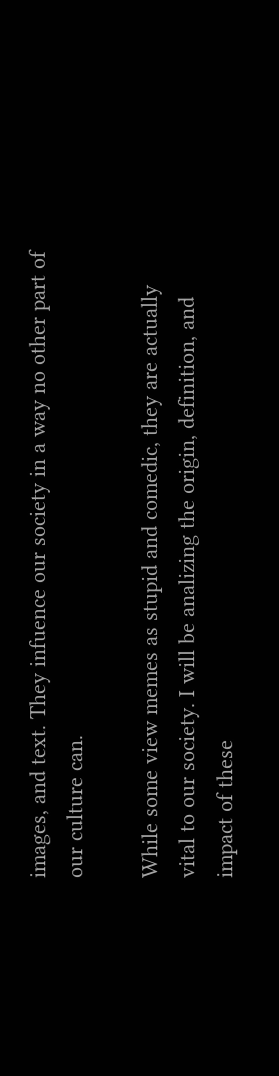images, and text. They infuence our society in a way no other part of our culture can.

While some view memes as stupid and comedic, they are actually vital to our society. I will be analizing the origin, definition, and impact of these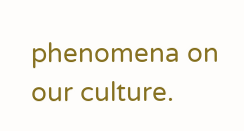phenomena on our culture.